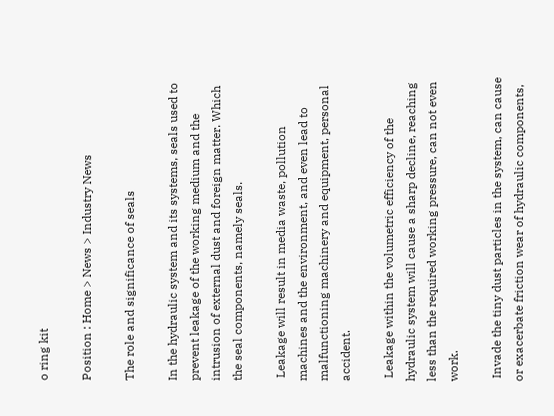o ring kit

Position : Home > News > Industry News

The role and significance of seals

In the hydraulic system and its systems, seals used to prevent leakage of the working medium and the intrusion of external dust and foreign matter. Which the seal components, namely seals.

 Leakage will result in media waste, pollution machines and the environment, and even lead to malfunctioning machinery and equipment, personal accident.

 Leakage within the volumetric efficiency of the hydraulic system will cause a sharp decline, reaching less than the required working pressure, can not even work.

 Invade the tiny dust particles in the system, can cause or exacerbate friction wear of hydraulic components,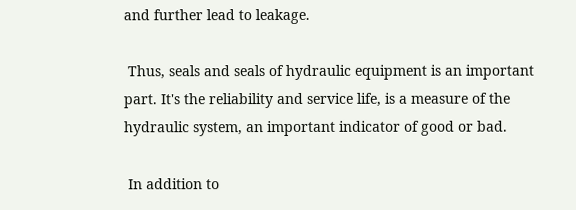and further lead to leakage.

 Thus, seals and seals of hydraulic equipment is an important part. It's the reliability and service life, is a measure of the hydraulic system, an important indicator of good or bad.

 In addition to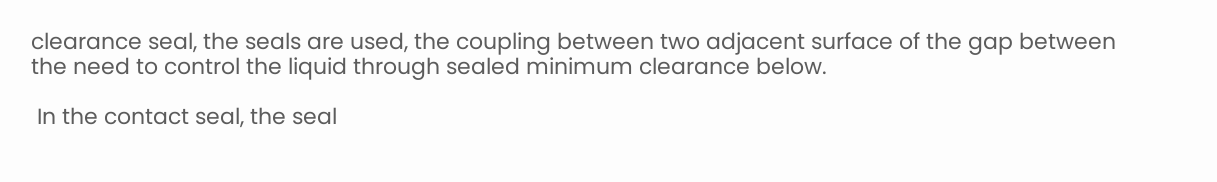clearance seal, the seals are used, the coupling between two adjacent surface of the gap between the need to control the liquid through sealed minimum clearance below.

 In the contact seal, the seal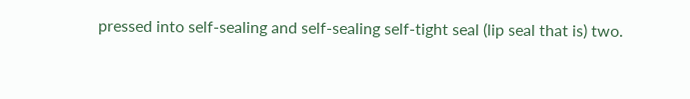pressed into self-sealing and self-sealing self-tight seal (lip seal that is) two.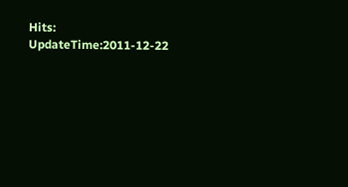Hits:  UpdateTime:2011-12-22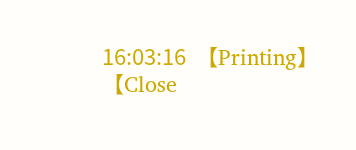16:03:16  【Printing】  【Close